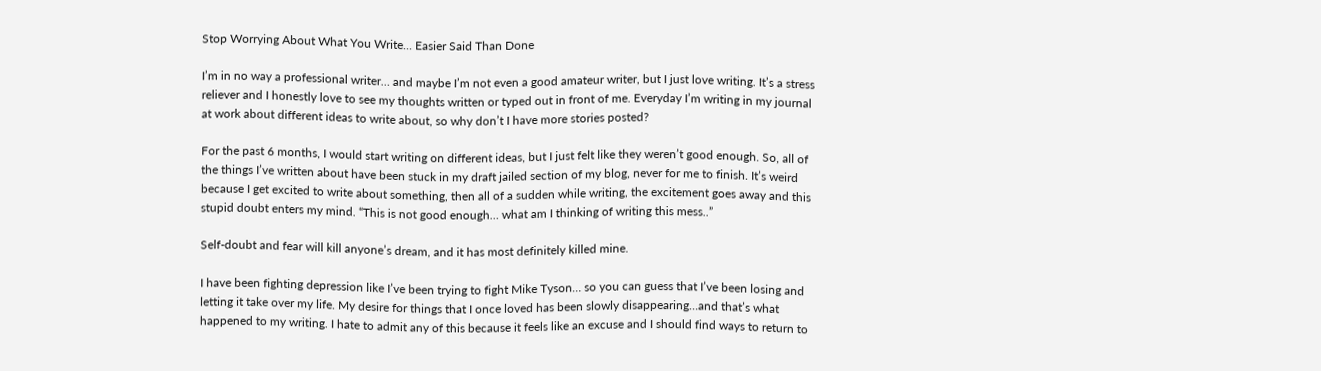Stop Worrying About What You Write... Easier Said Than Done

I’m in no way a professional writer… and maybe I’m not even a good amateur writer, but I just love writing. It’s a stress reliever and I honestly love to see my thoughts written or typed out in front of me. Everyday I’m writing in my journal at work about different ideas to write about, so why don’t I have more stories posted?

For the past 6 months, I would start writing on different ideas, but I just felt like they weren’t good enough. So, all of the things I’ve written about have been stuck in my draft jailed section of my blog, never for me to finish. It’s weird because I get excited to write about something, then all of a sudden while writing, the excitement goes away and this stupid doubt enters my mind. “This is not good enough… what am I thinking of writing this mess..”

Self-doubt and fear will kill anyone’s dream, and it has most definitely killed mine.

I have been fighting depression like I’ve been trying to fight Mike Tyson… so you can guess that I’ve been losing and letting it take over my life. My desire for things that I once loved has been slowly disappearing…and that’s what happened to my writing. I hate to admit any of this because it feels like an excuse and I should find ways to return to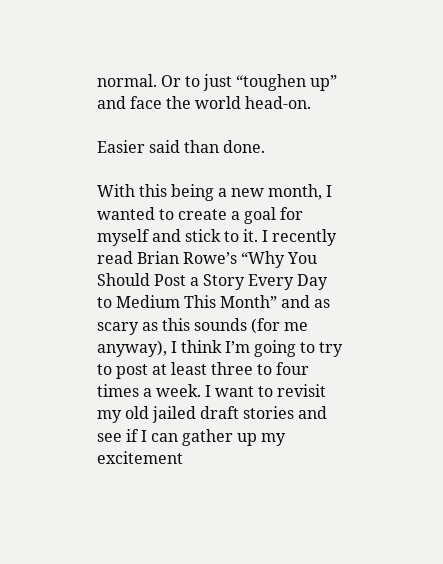normal. Or to just “toughen up” and face the world head-on.

Easier said than done.

With this being a new month, I wanted to create a goal for myself and stick to it. I recently read Brian Rowe’s “Why You Should Post a Story Every Day to Medium This Month” and as scary as this sounds (for me anyway), I think I’m going to try to post at least three to four times a week. I want to revisit my old jailed draft stories and see if I can gather up my excitement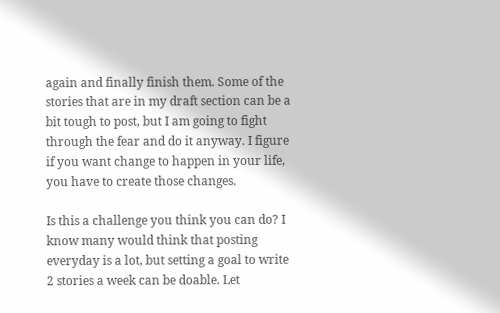again and finally finish them. Some of the stories that are in my draft section can be a bit tough to post, but I am going to fight through the fear and do it anyway. I figure if you want change to happen in your life, you have to create those changes.

Is this a challenge you think you can do? I know many would think that posting everyday is a lot, but setting a goal to write 2 stories a week can be doable. Let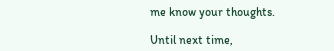me know your thoughts.

Until next time,